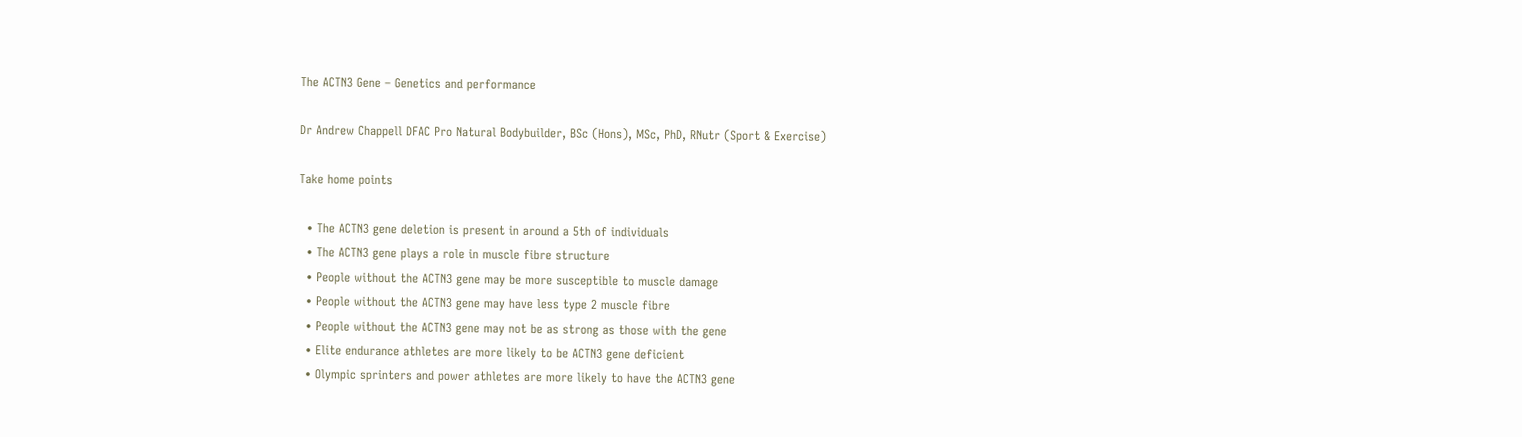The ACTN3 Gene – Genetics and performance

Dr Andrew Chappell DFAC Pro Natural Bodybuilder, BSc (Hons), MSc, PhD, RNutr (Sport & Exercise)

Take home points

  • The ACTN3 gene deletion is present in around a 5th of individuals
  • The ACTN3 gene plays a role in muscle fibre structure
  • People without the ACTN3 gene may be more susceptible to muscle damage
  • People without the ACTN3 gene may have less type 2 muscle fibre
  • People without the ACTN3 gene may not be as strong as those with the gene
  • Elite endurance athletes are more likely to be ACTN3 gene deficient
  • Olympic sprinters and power athletes are more likely to have the ACTN3 gene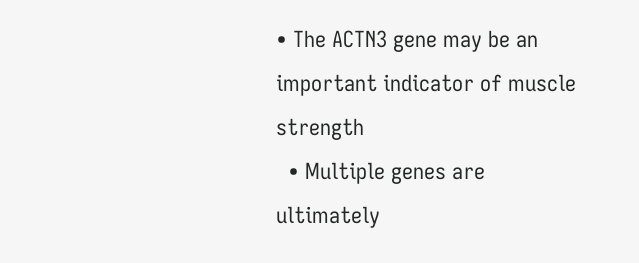• The ACTN3 gene may be an important indicator of muscle strength
  • Multiple genes are ultimately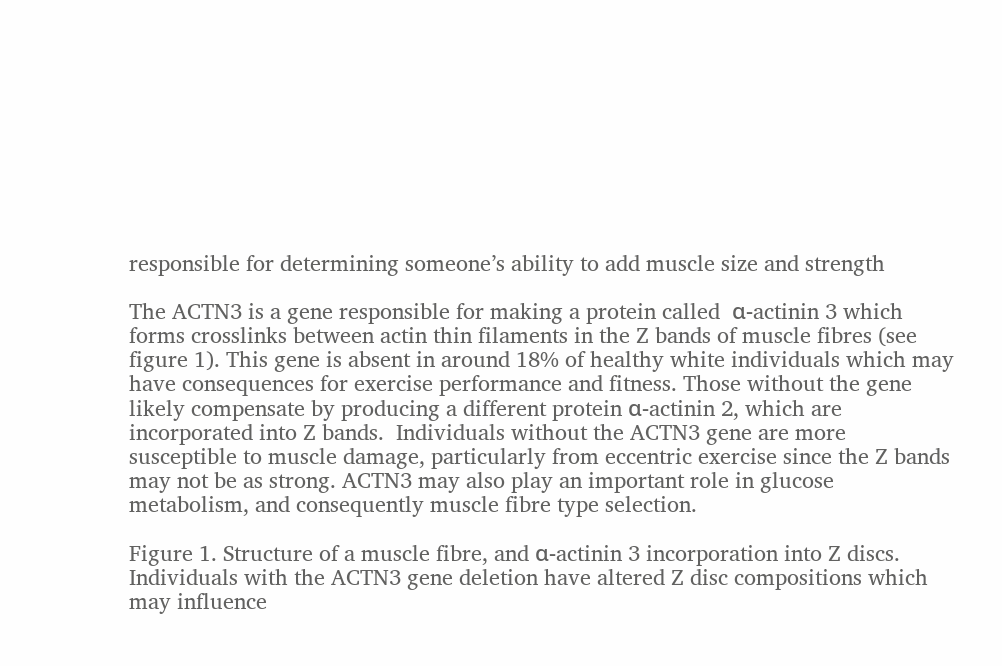responsible for determining someone’s ability to add muscle size and strength

The ACTN3 is a gene responsible for making a protein called  α-actinin 3 which forms crosslinks between actin thin filaments in the Z bands of muscle fibres (see figure 1). This gene is absent in around 18% of healthy white individuals which may have consequences for exercise performance and fitness. Those without the gene likely compensate by producing a different protein α-actinin 2, which are incorporated into Z bands.  Individuals without the ACTN3 gene are more susceptible to muscle damage, particularly from eccentric exercise since the Z bands may not be as strong. ACTN3 may also play an important role in glucose metabolism, and consequently muscle fibre type selection.

Figure 1. Structure of a muscle fibre, and α-actinin 3 incorporation into Z discs. Individuals with the ACTN3 gene deletion have altered Z disc compositions which may influence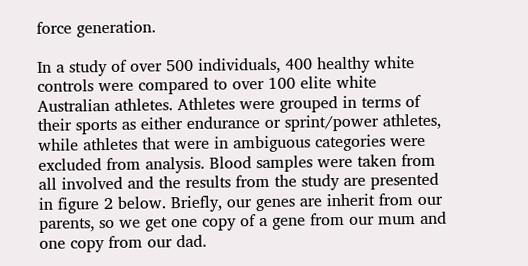force generation.

In a study of over 500 individuals, 400 healthy white controls were compared to over 100 elite white Australian athletes. Athletes were grouped in terms of their sports as either endurance or sprint/power athletes, while athletes that were in ambiguous categories were excluded from analysis. Blood samples were taken from all involved and the results from the study are presented in figure 2 below. Briefly, our genes are inherit from our parents, so we get one copy of a gene from our mum and one copy from our dad.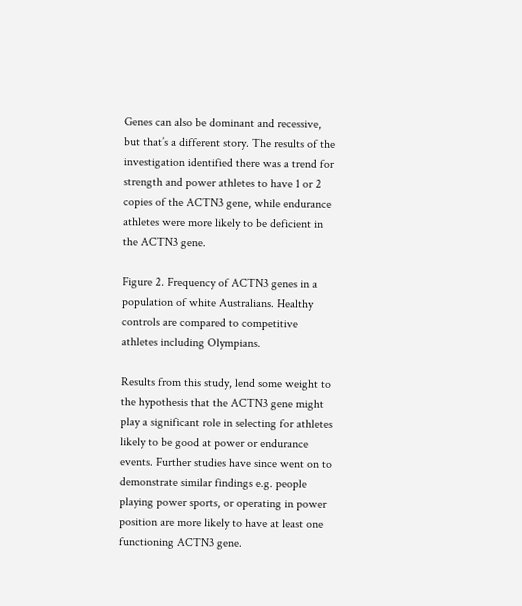Genes can also be dominant and recessive, but that’s a different story. The results of the investigation identified there was a trend for strength and power athletes to have 1 or 2 copies of the ACTN3 gene, while endurance athletes were more likely to be deficient in the ACTN3 gene.

Figure 2. Frequency of ACTN3 genes in a population of white Australians. Healthy controls are compared to competitive athletes including Olympians.

Results from this study, lend some weight to the hypothesis that the ACTN3 gene might play a significant role in selecting for athletes likely to be good at power or endurance events. Further studies have since went on to demonstrate similar findings e.g. people playing power sports, or operating in power position are more likely to have at least one functioning ACTN3 gene.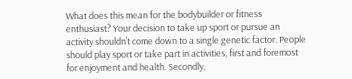What does this mean for the bodybuilder or fitness enthusiast? Your decision to take up sport or pursue an activity shouldn’t come down to a single genetic factor. People should play sport or take part in activities, first and foremost for enjoyment and health. Secondly,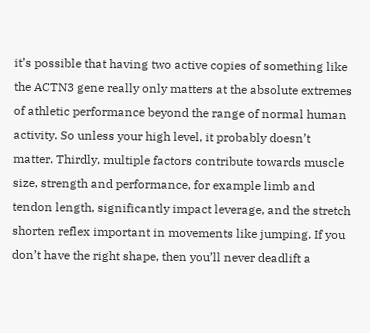it’s possible that having two active copies of something like the ACTN3 gene really only matters at the absolute extremes of athletic performance beyond the range of normal human activity. So unless your high level, it probably doesn’t matter. Thirdly, multiple factors contribute towards muscle size, strength and performance, for example limb and tendon length, significantly impact leverage, and the stretch shorten reflex important in movements like jumping. If you don’t have the right shape, then you’ll never deadlift a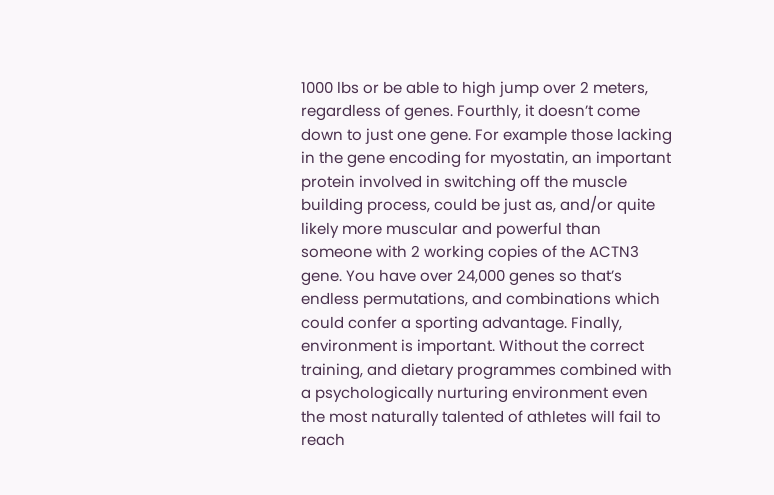1000 lbs or be able to high jump over 2 meters, regardless of genes. Fourthly, it doesn’t come down to just one gene. For example those lacking in the gene encoding for myostatin, an important protein involved in switching off the muscle building process, could be just as, and/or quite likely more muscular and powerful than someone with 2 working copies of the ACTN3 gene. You have over 24,000 genes so that’s endless permutations, and combinations which could confer a sporting advantage. Finally, environment is important. Without the correct training, and dietary programmes combined with a psychologically nurturing environment even the most naturally talented of athletes will fail to reach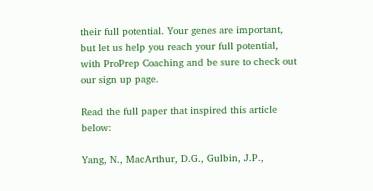their full potential. Your genes are important, but let us help you reach your full potential, with ProPrep Coaching and be sure to check out our sign up page.

Read the full paper that inspired this article below:

Yang, N., MacArthur, D.G., Gulbin, J.P.,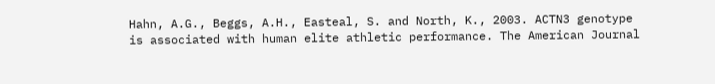Hahn, A.G., Beggs, A.H., Easteal, S. and North, K., 2003. ACTN3 genotype is associated with human elite athletic performance. The American Journal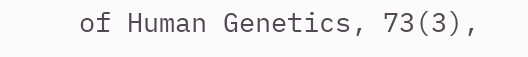of Human Genetics, 73(3),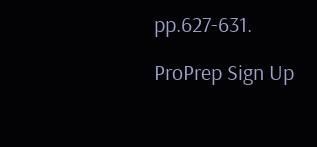pp.627-631.

ProPrep Sign Up